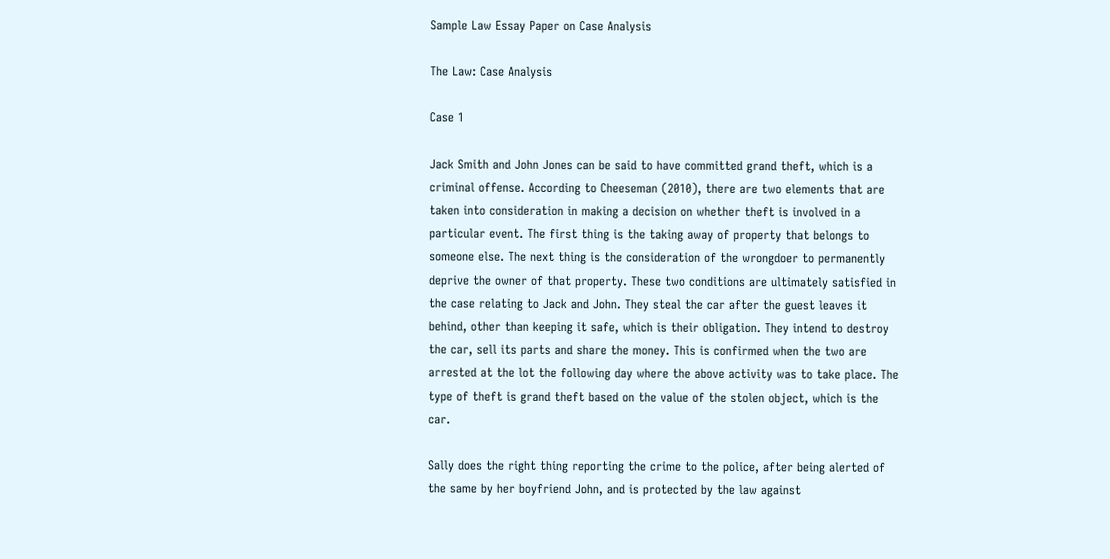Sample Law Essay Paper on Case Analysis

The Law: Case Analysis

Case 1

Jack Smith and John Jones can be said to have committed grand theft, which is a criminal offense. According to Cheeseman (2010), there are two elements that are taken into consideration in making a decision on whether theft is involved in a particular event. The first thing is the taking away of property that belongs to someone else. The next thing is the consideration of the wrongdoer to permanently deprive the owner of that property. These two conditions are ultimately satisfied in the case relating to Jack and John. They steal the car after the guest leaves it behind, other than keeping it safe, which is their obligation. They intend to destroy the car, sell its parts and share the money. This is confirmed when the two are arrested at the lot the following day where the above activity was to take place. The type of theft is grand theft based on the value of the stolen object, which is the car.

Sally does the right thing reporting the crime to the police, after being alerted of the same by her boyfriend John, and is protected by the law against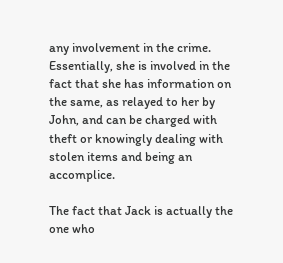any involvement in the crime. Essentially, she is involved in the fact that she has information on the same, as relayed to her by John, and can be charged with theft or knowingly dealing with stolen items and being an accomplice.

The fact that Jack is actually the one who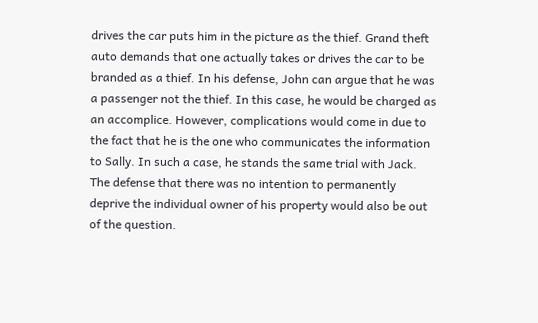drives the car puts him in the picture as the thief. Grand theft auto demands that one actually takes or drives the car to be branded as a thief. In his defense, John can argue that he was a passenger not the thief. In this case, he would be charged as an accomplice. However, complications would come in due to the fact that he is the one who communicates the information to Sally. In such a case, he stands the same trial with Jack. The defense that there was no intention to permanently deprive the individual owner of his property would also be out of the question.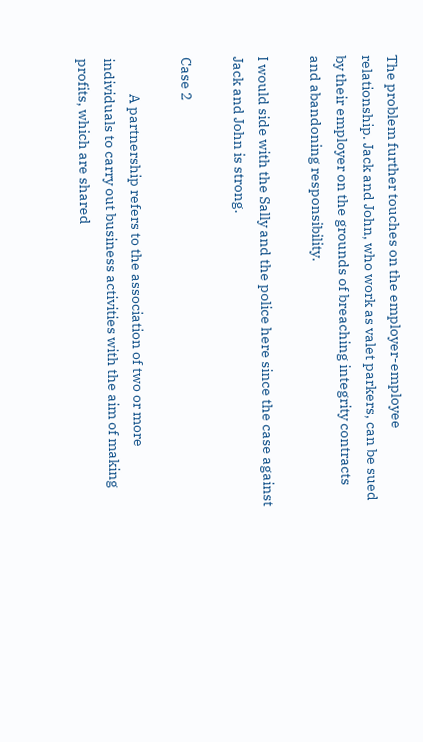The problem further touches on the employer-employee relationship. Jack and John, who work as valet parkers, can be sued by their employer on the grounds of breaching integrity contracts and abandoning responsibility.

I would side with the Sally and the police here since the case against Jack and John is strong.

Case 2

            A partnership refers to the association of two or more individuals to carry out business activities with the aim of making profits, which are shared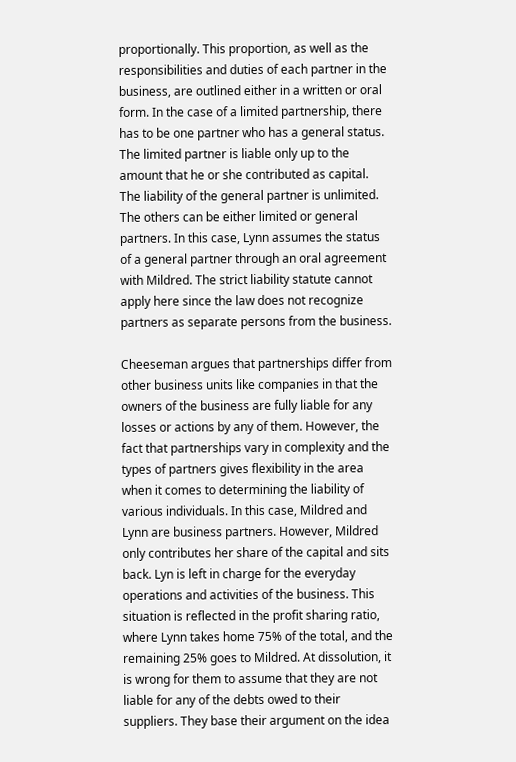proportionally. This proportion, as well as the responsibilities and duties of each partner in the business, are outlined either in a written or oral form. In the case of a limited partnership, there has to be one partner who has a general status. The limited partner is liable only up to the amount that he or she contributed as capital. The liability of the general partner is unlimited. The others can be either limited or general partners. In this case, Lynn assumes the status of a general partner through an oral agreement with Mildred. The strict liability statute cannot apply here since the law does not recognize partners as separate persons from the business.

Cheeseman argues that partnerships differ from other business units like companies in that the owners of the business are fully liable for any losses or actions by any of them. However, the fact that partnerships vary in complexity and the types of partners gives flexibility in the area when it comes to determining the liability of various individuals. In this case, Mildred and Lynn are business partners. However, Mildred only contributes her share of the capital and sits back. Lyn is left in charge for the everyday operations and activities of the business. This situation is reflected in the profit sharing ratio, where Lynn takes home 75% of the total, and the remaining 25% goes to Mildred. At dissolution, it is wrong for them to assume that they are not liable for any of the debts owed to their suppliers. They base their argument on the idea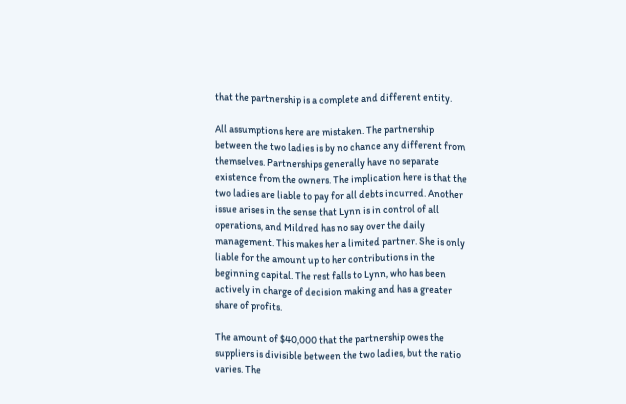that the partnership is a complete and different entity.

All assumptions here are mistaken. The partnership between the two ladies is by no chance any different from themselves. Partnerships generally have no separate existence from the owners. The implication here is that the two ladies are liable to pay for all debts incurred. Another issue arises in the sense that Lynn is in control of all operations, and Mildred has no say over the daily management. This makes her a limited partner. She is only liable for the amount up to her contributions in the beginning capital. The rest falls to Lynn, who has been actively in charge of decision making and has a greater share of profits.

The amount of $40,000 that the partnership owes the suppliers is divisible between the two ladies, but the ratio varies. The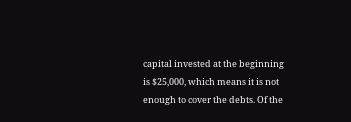capital invested at the beginning is $25,000, which means it is not enough to cover the debts. Of the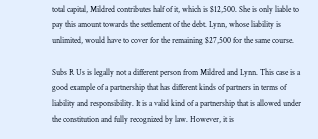total capital, Mildred contributes half of it, which is $12,500. She is only liable to pay this amount towards the settlement of the debt. Lynn, whose liability is unlimited, would have to cover for the remaining $27,500 for the same course.

Subs R Us is legally not a different person from Mildred and Lynn. This case is a good example of a partnership that has different kinds of partners in terms of liability and responsibility. It is a valid kind of a partnership that is allowed under the constitution and fully recognized by law. However, it is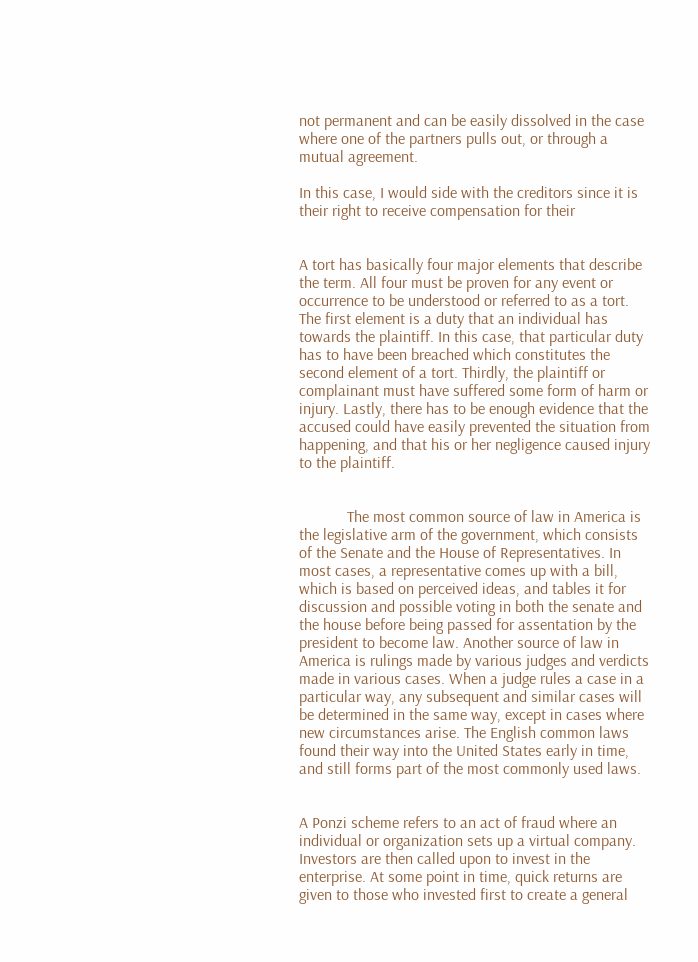not permanent and can be easily dissolved in the case where one of the partners pulls out, or through a mutual agreement.

In this case, I would side with the creditors since it is their right to receive compensation for their


A tort has basically four major elements that describe the term. All four must be proven for any event or occurrence to be understood or referred to as a tort. The first element is a duty that an individual has towards the plaintiff. In this case, that particular duty has to have been breached which constitutes the second element of a tort. Thirdly, the plaintiff or complainant must have suffered some form of harm or injury. Lastly, there has to be enough evidence that the accused could have easily prevented the situation from happening, and that his or her negligence caused injury to the plaintiff.


            The most common source of law in America is the legislative arm of the government, which consists of the Senate and the House of Representatives. In most cases, a representative comes up with a bill, which is based on perceived ideas, and tables it for discussion and possible voting in both the senate and the house before being passed for assentation by the president to become law. Another source of law in America is rulings made by various judges and verdicts made in various cases. When a judge rules a case in a particular way, any subsequent and similar cases will be determined in the same way, except in cases where new circumstances arise. The English common laws found their way into the United States early in time, and still forms part of the most commonly used laws.


A Ponzi scheme refers to an act of fraud where an individual or organization sets up a virtual company. Investors are then called upon to invest in the enterprise. At some point in time, quick returns are given to those who invested first to create a general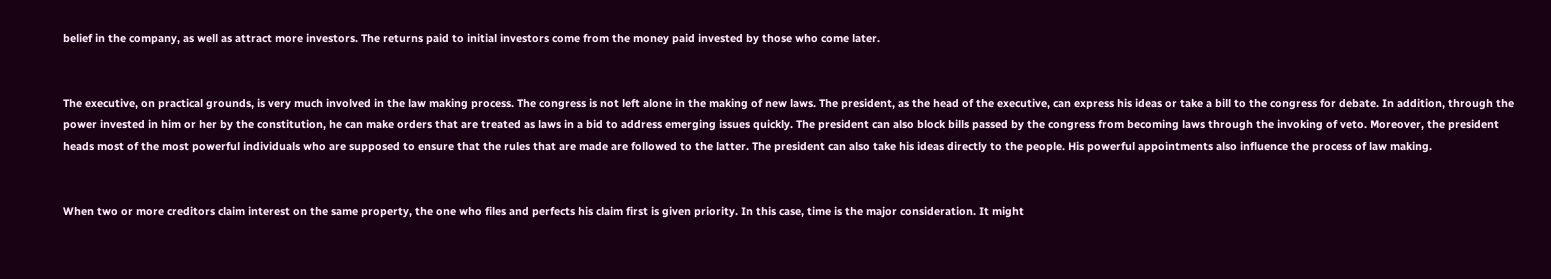belief in the company, as well as attract more investors. The returns paid to initial investors come from the money paid invested by those who come later.


The executive, on practical grounds, is very much involved in the law making process. The congress is not left alone in the making of new laws. The president, as the head of the executive, can express his ideas or take a bill to the congress for debate. In addition, through the power invested in him or her by the constitution, he can make orders that are treated as laws in a bid to address emerging issues quickly. The president can also block bills passed by the congress from becoming laws through the invoking of veto. Moreover, the president heads most of the most powerful individuals who are supposed to ensure that the rules that are made are followed to the latter. The president can also take his ideas directly to the people. His powerful appointments also influence the process of law making.


When two or more creditors claim interest on the same property, the one who files and perfects his claim first is given priority. In this case, time is the major consideration. It might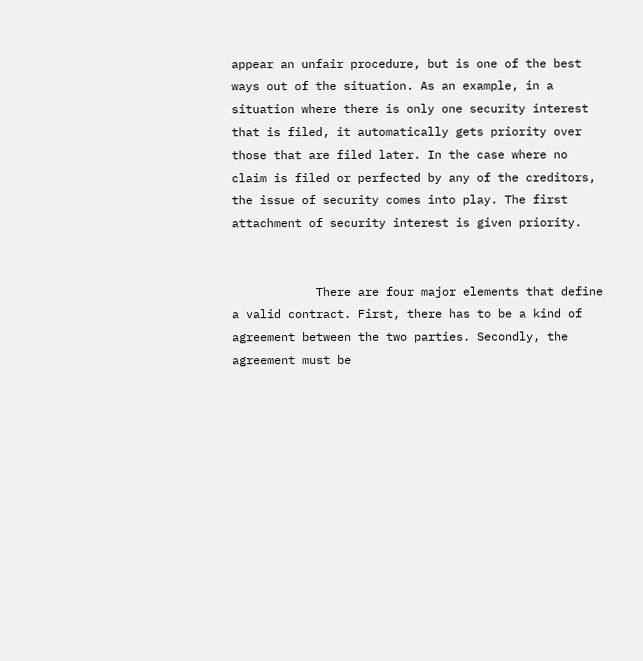appear an unfair procedure, but is one of the best ways out of the situation. As an example, in a situation where there is only one security interest that is filed, it automatically gets priority over those that are filed later. In the case where no claim is filed or perfected by any of the creditors, the issue of security comes into play. The first attachment of security interest is given priority.


            There are four major elements that define a valid contract. First, there has to be a kind of agreement between the two parties. Secondly, the agreement must be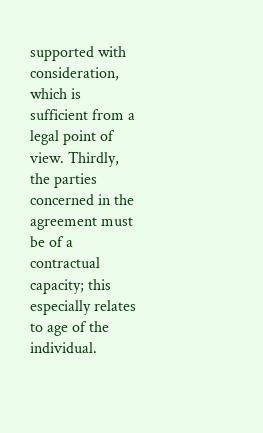supported with consideration, which is sufficient from a legal point of view. Thirdly, the parties concerned in the agreement must be of a contractual capacity; this especially relates to age of the individual.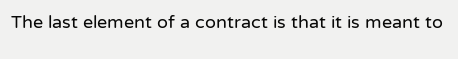The last element of a contract is that it is meant to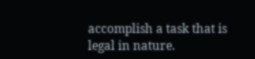accomplish a task that is legal in nature.